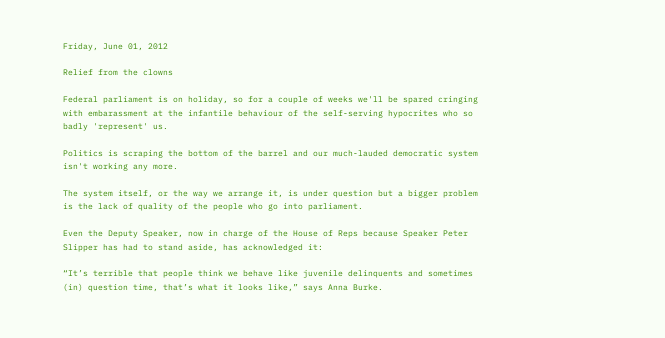Friday, June 01, 2012

Relief from the clowns

Federal parliament is on holiday, so for a couple of weeks we'll be spared cringing with embarassment at the infantile behaviour of the self-serving hypocrites who so badly 'represent' us.

Politics is scraping the bottom of the barrel and our much-lauded democratic system isn't working any more.

The system itself, or the way we arrange it, is under question but a bigger problem is the lack of quality of the people who go into parliament.

Even the Deputy Speaker, now in charge of the House of Reps because Speaker Peter Slipper has had to stand aside, has acknowledged it:

“It’s terrible that people think we behave like juvenile delinquents and sometimes (in) question time, that’s what it looks like,” says Anna Burke.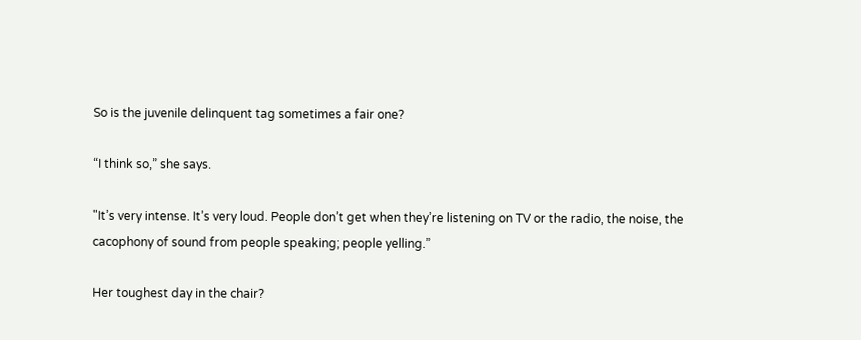So is the juvenile delinquent tag sometimes a fair one?

“I think so,” she says.

"It’s very intense. It’s very loud. People don’t get when they’re listening on TV or the radio, the noise, the cacophony of sound from people speaking; people yelling.”

Her toughest day in the chair?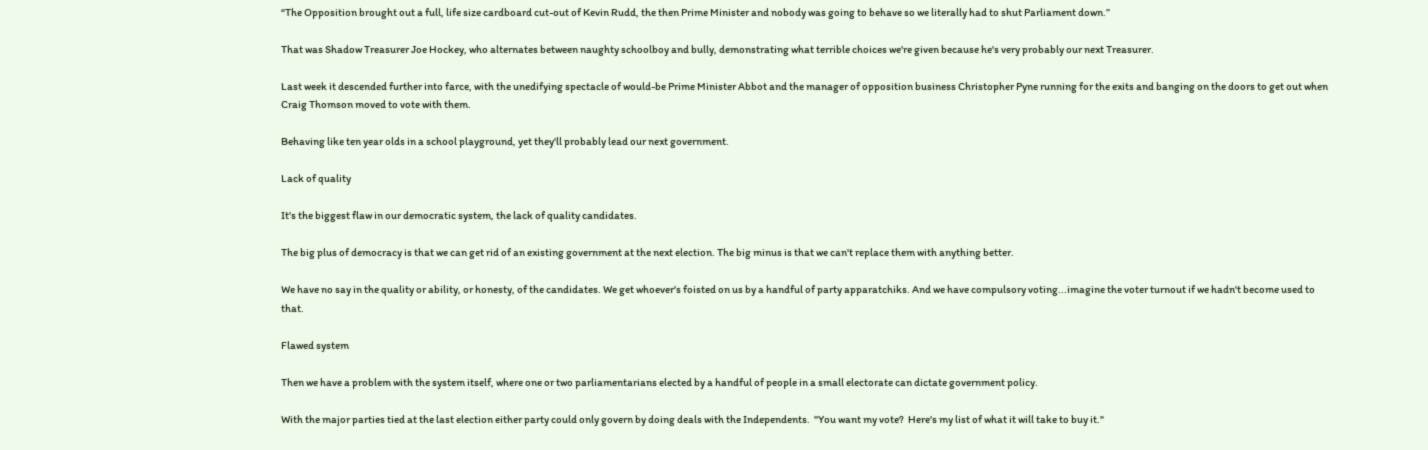“The Opposition brought out a full, life size cardboard cut-out of Kevin Rudd, the then Prime Minister and nobody was going to behave so we literally had to shut Parliament down.”

That was Shadow Treasurer Joe Hockey, who alternates between naughty schoolboy and bully, demonstrating what terrible choices we're given because he's very probably our next Treasurer.

Last week it descended further into farce, with the unedifying spectacle of would-be Prime Minister Abbot and the manager of opposition business Christopher Pyne running for the exits and banging on the doors to get out when Craig Thomson moved to vote with them.

Behaving like ten year olds in a school playground, yet they'll probably lead our next government.

Lack of quality

It's the biggest flaw in our democratic system, the lack of quality candidates.

The big plus of democracy is that we can get rid of an existing government at the next election. The big minus is that we can't replace them with anything better.

We have no say in the quality or ability, or honesty, of the candidates. We get whoever's foisted on us by a handful of party apparatchiks. And we have compulsory voting...imagine the voter turnout if we hadn't become used to that.

Flawed system

Then we have a problem with the system itself, where one or two parliamentarians elected by a handful of people in a small electorate can dictate government policy.

With the major parties tied at the last election either party could only govern by doing deals with the Independents.  "You want my vote?  Here's my list of what it will take to buy it."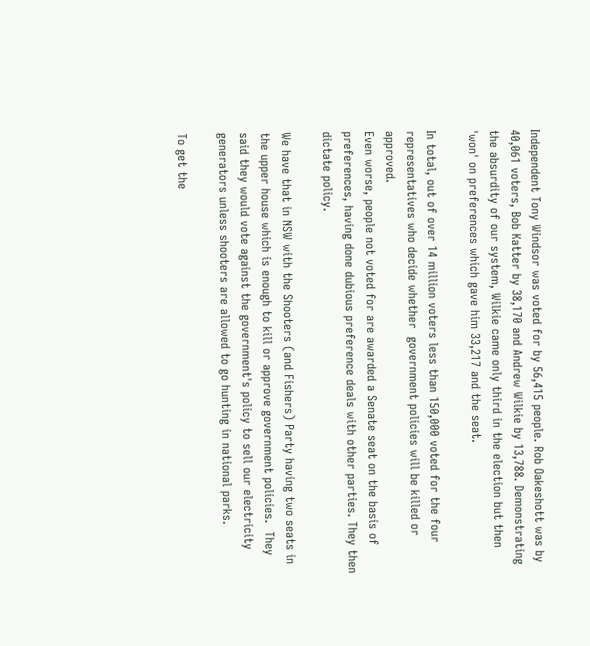Independent Tony Windsor was voted for by 56,415 people. Rob Oakeshott was by 40,061 voters, Bob Katter by 38,170 and Andrew Wilkie by 13,788. Demonstrating the absurdity of our system, Wilkie came only third in the election but then 'won' on preferences which gave him 33,217 and the seat.

In total, out of over 14 million voters less than 150,000 voted for the four representatives who decide whether  government policies will be killed or approved.
Even worse, people not voted for are awarded a Senate seat on the basis of preferences, having done dubious preference deals with other parties. They then dictate policy.

We have that in NSW with the Shooters (and Fishers) Party having two seats in the upper house which is enough to kill or approve government policies.  They said they would vote against the government's policy to sell our electricity generators unless shooters are allowed to go hunting in national parks.

To get the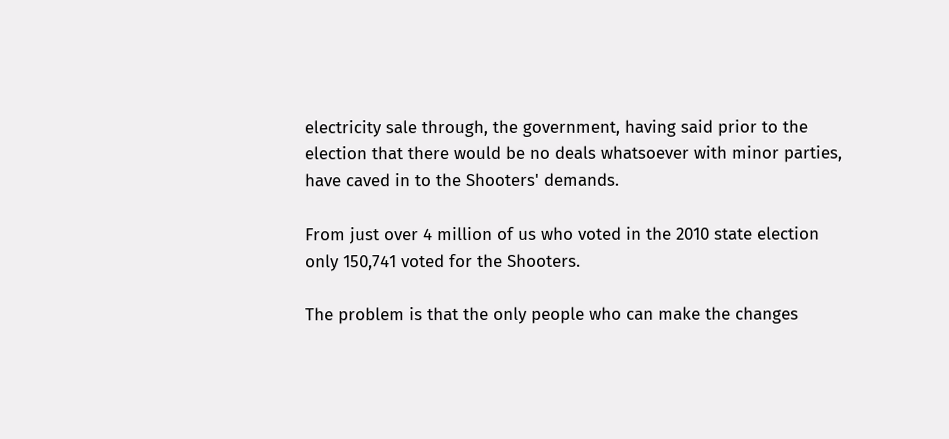electricity sale through, the government, having said prior to the election that there would be no deals whatsoever with minor parties, have caved in to the Shooters' demands.

From just over 4 million of us who voted in the 2010 state election only 150,741 voted for the Shooters.

The problem is that the only people who can make the changes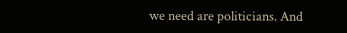we need are politicians. And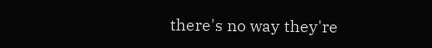there's no way they're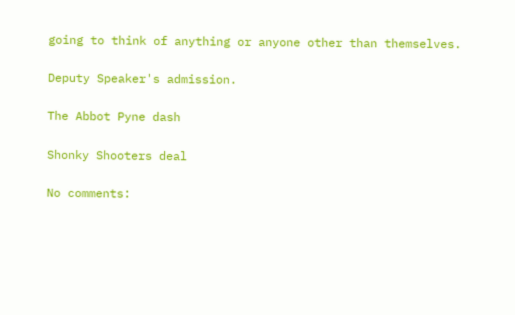going to think of anything or anyone other than themselves.

Deputy Speaker's admission.

The Abbot Pyne dash

Shonky Shooters deal

No comments: